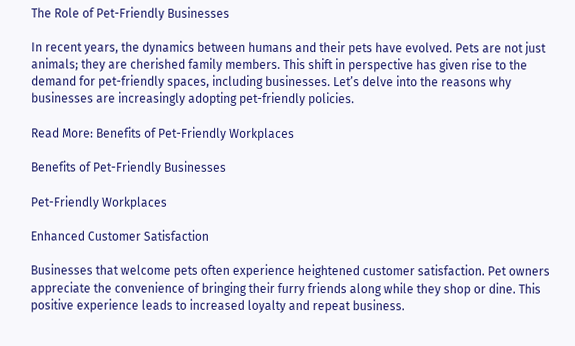The Role of Pet-Friendly Businesses

In recent years, the dynamics between humans and their pets have evolved. Pets are not just animals; they are cherished family members. This shift in perspective has given rise to the demand for pet-friendly spaces, including businesses. Let’s delve into the reasons why businesses are increasingly adopting pet-friendly policies.

Read More: Benefits of Pet-Friendly Workplaces

Benefits of Pet-Friendly Businesses

Pet-Friendly Workplaces

Enhanced Customer Satisfaction

Businesses that welcome pets often experience heightened customer satisfaction. Pet owners appreciate the convenience of bringing their furry friends along while they shop or dine. This positive experience leads to increased loyalty and repeat business.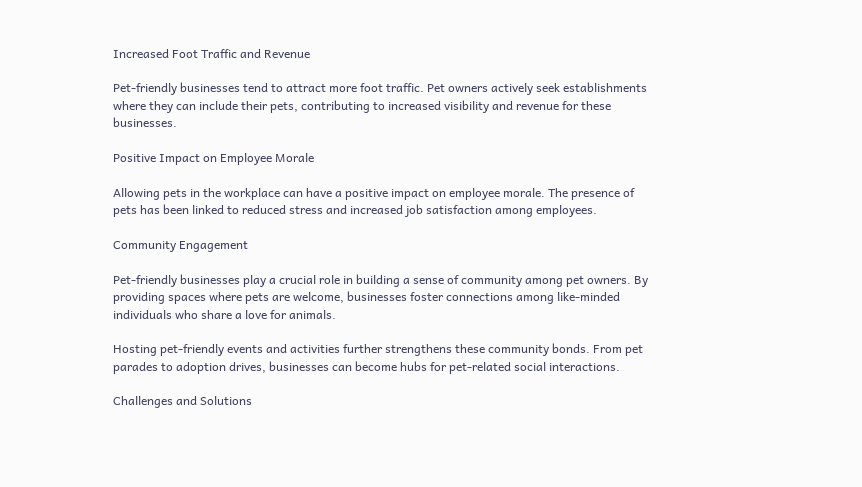Increased Foot Traffic and Revenue

Pet-friendly businesses tend to attract more foot traffic. Pet owners actively seek establishments where they can include their pets, contributing to increased visibility and revenue for these businesses.

Positive Impact on Employee Morale

Allowing pets in the workplace can have a positive impact on employee morale. The presence of pets has been linked to reduced stress and increased job satisfaction among employees.

Community Engagement

Pet-friendly businesses play a crucial role in building a sense of community among pet owners. By providing spaces where pets are welcome, businesses foster connections among like-minded individuals who share a love for animals.

Hosting pet-friendly events and activities further strengthens these community bonds. From pet parades to adoption drives, businesses can become hubs for pet-related social interactions.

Challenges and Solutions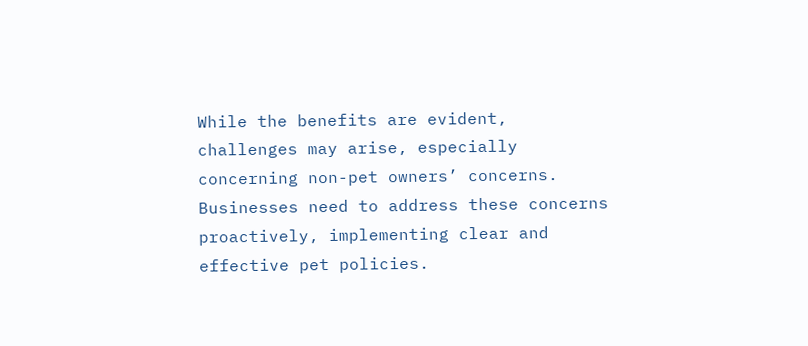While the benefits are evident, challenges may arise, especially concerning non-pet owners’ concerns. Businesses need to address these concerns proactively, implementing clear and effective pet policies.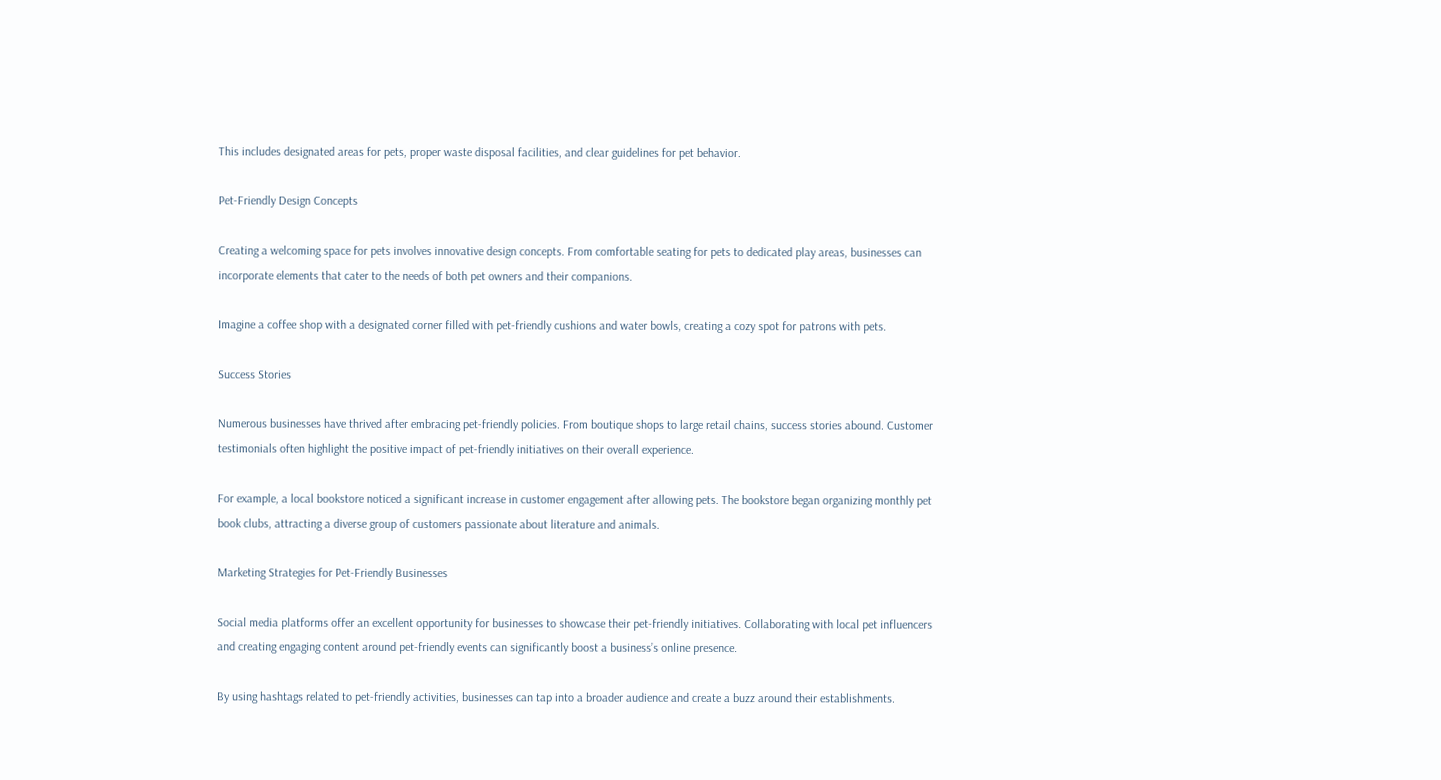This includes designated areas for pets, proper waste disposal facilities, and clear guidelines for pet behavior.

Pet-Friendly Design Concepts

Creating a welcoming space for pets involves innovative design concepts. From comfortable seating for pets to dedicated play areas, businesses can incorporate elements that cater to the needs of both pet owners and their companions.

Imagine a coffee shop with a designated corner filled with pet-friendly cushions and water bowls, creating a cozy spot for patrons with pets.

Success Stories

Numerous businesses have thrived after embracing pet-friendly policies. From boutique shops to large retail chains, success stories abound. Customer testimonials often highlight the positive impact of pet-friendly initiatives on their overall experience.

For example, a local bookstore noticed a significant increase in customer engagement after allowing pets. The bookstore began organizing monthly pet book clubs, attracting a diverse group of customers passionate about literature and animals.

Marketing Strategies for Pet-Friendly Businesses

Social media platforms offer an excellent opportunity for businesses to showcase their pet-friendly initiatives. Collaborating with local pet influencers and creating engaging content around pet-friendly events can significantly boost a business’s online presence.

By using hashtags related to pet-friendly activities, businesses can tap into a broader audience and create a buzz around their establishments.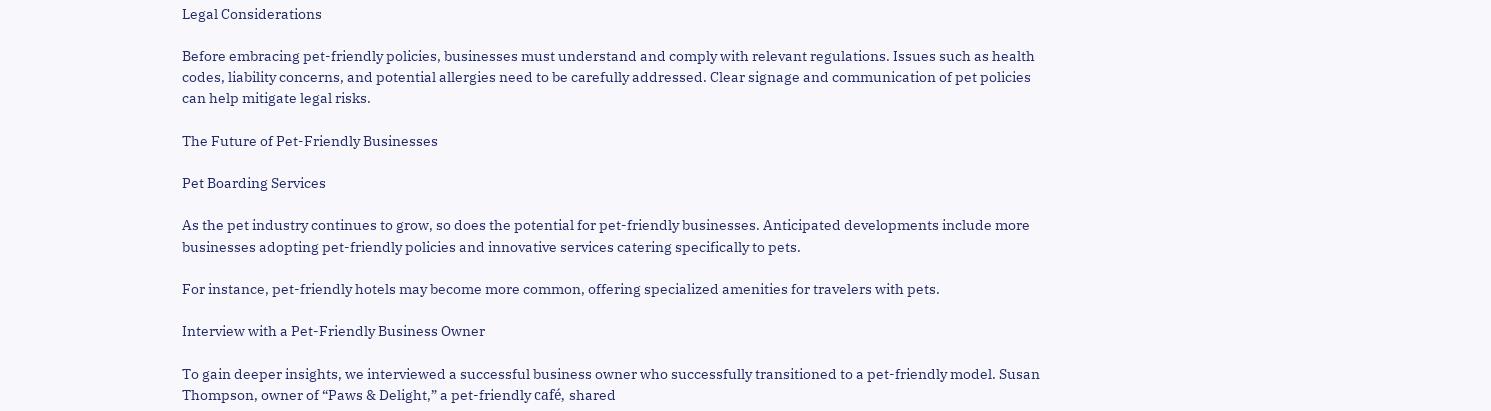Legal Considerations

Before embracing pet-friendly policies, businesses must understand and comply with relevant regulations. Issues such as health codes, liability concerns, and potential allergies need to be carefully addressed. Clear signage and communication of pet policies can help mitigate legal risks.

The Future of Pet-Friendly Businesses

Pet Boarding Services

As the pet industry continues to grow, so does the potential for pet-friendly businesses. Anticipated developments include more businesses adopting pet-friendly policies and innovative services catering specifically to pets.

For instance, pet-friendly hotels may become more common, offering specialized amenities for travelers with pets.

Interview with a Pet-Friendly Business Owner

To gain deeper insights, we interviewed a successful business owner who successfully transitioned to a pet-friendly model. Susan Thompson, owner of “Paws & Delight,” a pet-friendly café, shared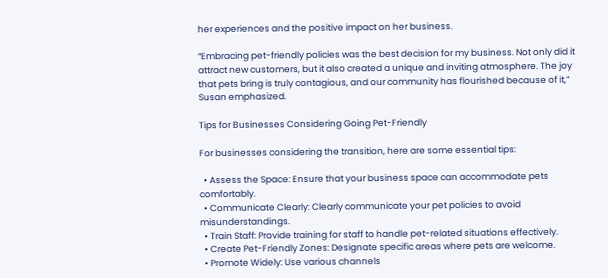her experiences and the positive impact on her business.

“Embracing pet-friendly policies was the best decision for my business. Not only did it attract new customers, but it also created a unique and inviting atmosphere. The joy that pets bring is truly contagious, and our community has flourished because of it,” Susan emphasized.

Tips for Businesses Considering Going Pet-Friendly

For businesses considering the transition, here are some essential tips:

  • Assess the Space: Ensure that your business space can accommodate pets comfortably.
  • Communicate Clearly: Clearly communicate your pet policies to avoid misunderstandings.
  • Train Staff: Provide training for staff to handle pet-related situations effectively.
  • Create Pet-Friendly Zones: Designate specific areas where pets are welcome.
  • Promote Widely: Use various channels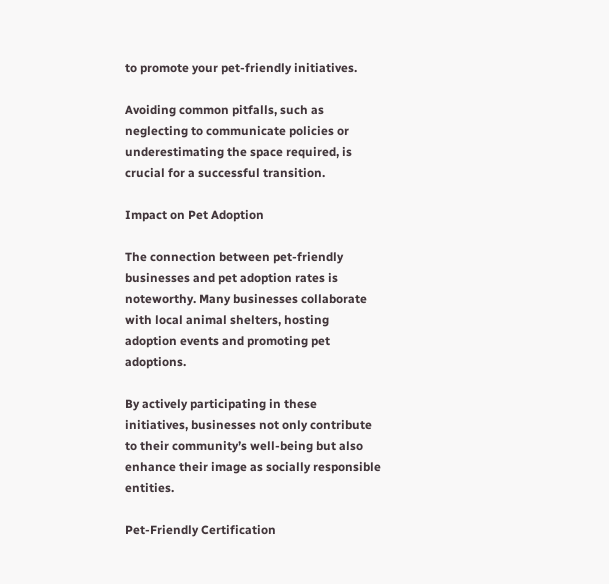to promote your pet-friendly initiatives.

Avoiding common pitfalls, such as neglecting to communicate policies or underestimating the space required, is crucial for a successful transition.

Impact on Pet Adoption

The connection between pet-friendly businesses and pet adoption rates is noteworthy. Many businesses collaborate with local animal shelters, hosting adoption events and promoting pet adoptions.

By actively participating in these initiatives, businesses not only contribute to their community’s well-being but also enhance their image as socially responsible entities.

Pet-Friendly Certification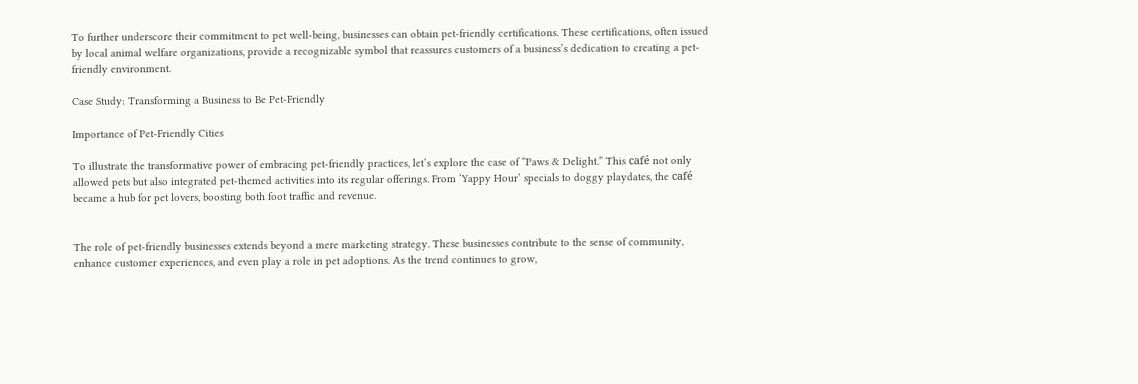To further underscore their commitment to pet well-being, businesses can obtain pet-friendly certifications. These certifications, often issued by local animal welfare organizations, provide a recognizable symbol that reassures customers of a business’s dedication to creating a pet-friendly environment.

Case Study: Transforming a Business to Be Pet-Friendly

Importance of Pet-Friendly Cities

To illustrate the transformative power of embracing pet-friendly practices, let’s explore the case of “Paws & Delight.” This café not only allowed pets but also integrated pet-themed activities into its regular offerings. From ‘Yappy Hour’ specials to doggy playdates, the café became a hub for pet lovers, boosting both foot traffic and revenue.


The role of pet-friendly businesses extends beyond a mere marketing strategy. These businesses contribute to the sense of community, enhance customer experiences, and even play a role in pet adoptions. As the trend continues to grow,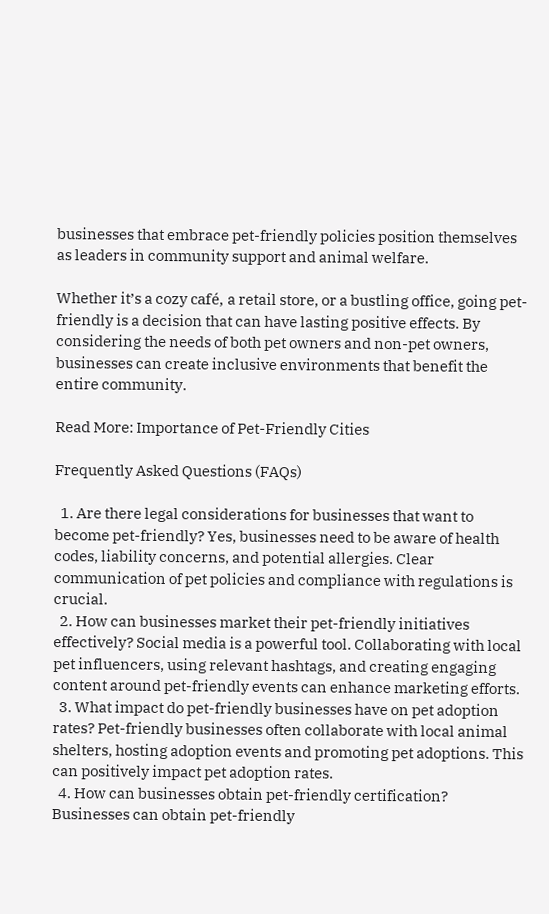businesses that embrace pet-friendly policies position themselves as leaders in community support and animal welfare.

Whether it’s a cozy café, a retail store, or a bustling office, going pet-friendly is a decision that can have lasting positive effects. By considering the needs of both pet owners and non-pet owners, businesses can create inclusive environments that benefit the entire community.

Read More: Importance of Pet-Friendly Cities

Frequently Asked Questions (FAQs)

  1. Are there legal considerations for businesses that want to become pet-friendly? Yes, businesses need to be aware of health codes, liability concerns, and potential allergies. Clear communication of pet policies and compliance with regulations is crucial.
  2. How can businesses market their pet-friendly initiatives effectively? Social media is a powerful tool. Collaborating with local pet influencers, using relevant hashtags, and creating engaging content around pet-friendly events can enhance marketing efforts.
  3. What impact do pet-friendly businesses have on pet adoption rates? Pet-friendly businesses often collaborate with local animal shelters, hosting adoption events and promoting pet adoptions. This can positively impact pet adoption rates.
  4. How can businesses obtain pet-friendly certification? Businesses can obtain pet-friendly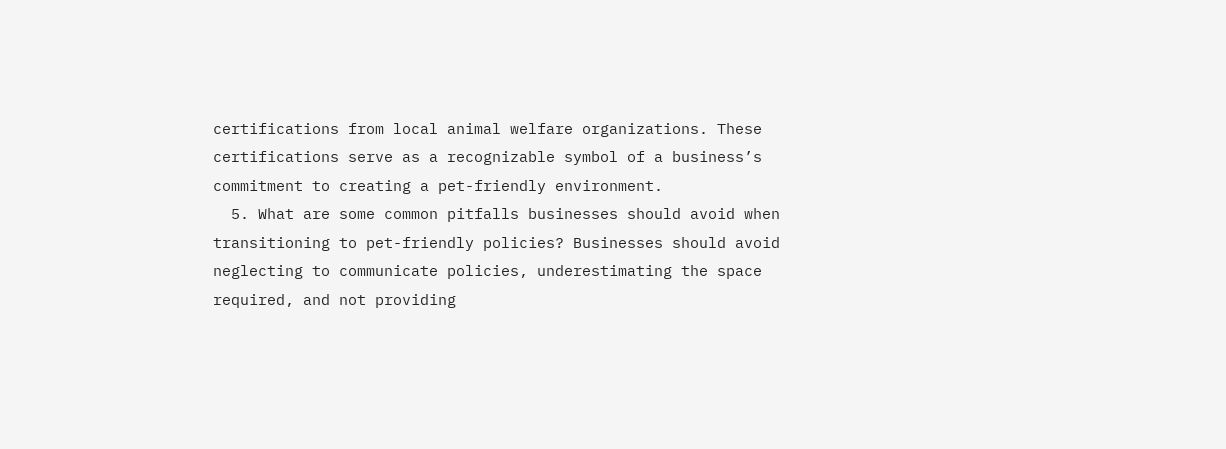certifications from local animal welfare organizations. These certifications serve as a recognizable symbol of a business’s commitment to creating a pet-friendly environment.
  5. What are some common pitfalls businesses should avoid when transitioning to pet-friendly policies? Businesses should avoid neglecting to communicate policies, underestimating the space required, and not providing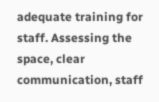adequate training for staff. Assessing the space, clear communication, staff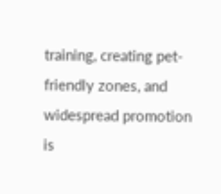training, creating pet-friendly zones, and widespread promotion is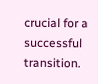crucial for a successful transition.